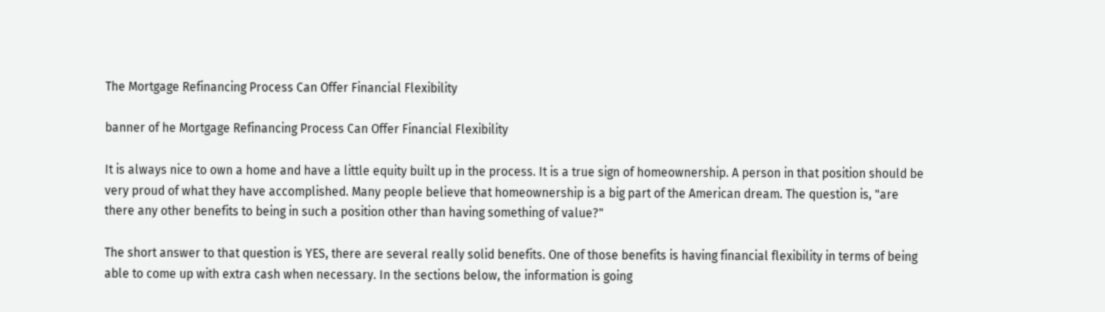The Mortgage Refinancing Process Can Offer Financial Flexibility

banner of he Mortgage Refinancing Process Can Offer Financial Flexibility

It is always nice to own a home and have a little equity built up in the process. It is a true sign of homeownership. A person in that position should be very proud of what they have accomplished. Many people believe that homeownership is a big part of the American dream. The question is, "are there any other benefits to being in such a position other than having something of value?"

The short answer to that question is YES, there are several really solid benefits. One of those benefits is having financial flexibility in terms of being able to come up with extra cash when necessary. In the sections below, the information is going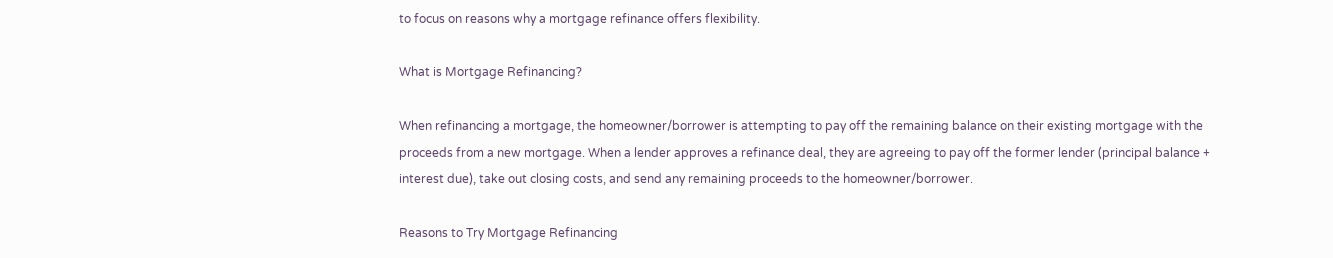to focus on reasons why a mortgage refinance offers flexibility.

What is Mortgage Refinancing?

When refinancing a mortgage, the homeowner/borrower is attempting to pay off the remaining balance on their existing mortgage with the proceeds from a new mortgage. When a lender approves a refinance deal, they are agreeing to pay off the former lender (principal balance + interest due), take out closing costs, and send any remaining proceeds to the homeowner/borrower.

Reasons to Try Mortgage Refinancing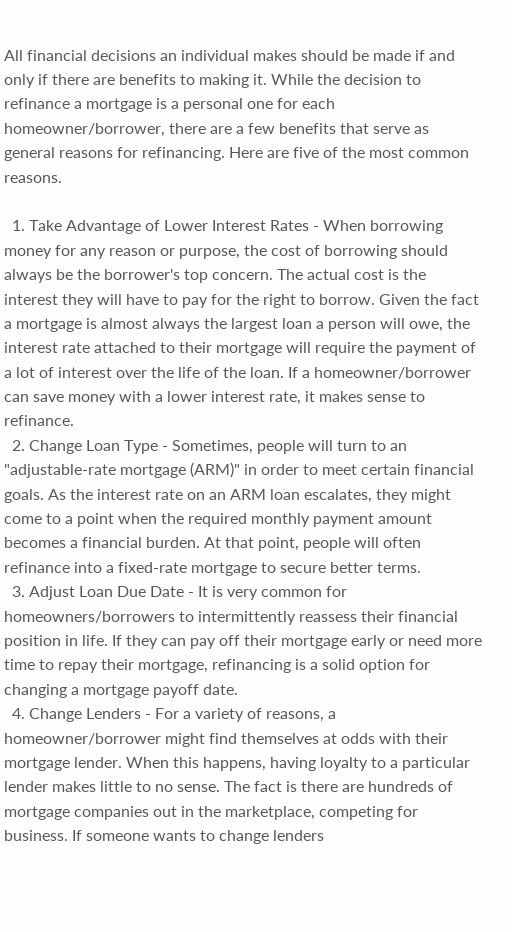All financial decisions an individual makes should be made if and only if there are benefits to making it. While the decision to refinance a mortgage is a personal one for each homeowner/borrower, there are a few benefits that serve as general reasons for refinancing. Here are five of the most common reasons.

  1. Take Advantage of Lower Interest Rates - When borrowing money for any reason or purpose, the cost of borrowing should always be the borrower's top concern. The actual cost is the interest they will have to pay for the right to borrow. Given the fact a mortgage is almost always the largest loan a person will owe, the interest rate attached to their mortgage will require the payment of a lot of interest over the life of the loan. If a homeowner/borrower can save money with a lower interest rate, it makes sense to refinance.
  2. Change Loan Type - Sometimes, people will turn to an "adjustable-rate mortgage (ARM)" in order to meet certain financial goals. As the interest rate on an ARM loan escalates, they might come to a point when the required monthly payment amount becomes a financial burden. At that point, people will often refinance into a fixed-rate mortgage to secure better terms.
  3. Adjust Loan Due Date - It is very common for homeowners/borrowers to intermittently reassess their financial position in life. If they can pay off their mortgage early or need more time to repay their mortgage, refinancing is a solid option for changing a mortgage payoff date.
  4. Change Lenders - For a variety of reasons, a homeowner/borrower might find themselves at odds with their mortgage lender. When this happens, having loyalty to a particular lender makes little to no sense. The fact is there are hundreds of mortgage companies out in the marketplace, competing for business. If someone wants to change lenders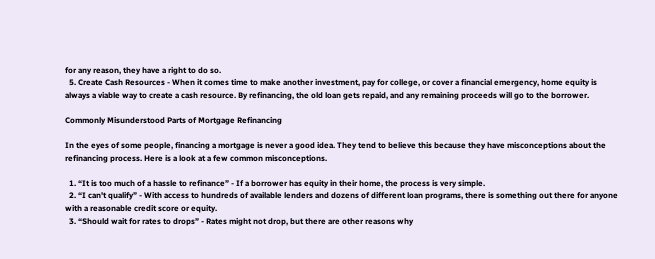for any reason, they have a right to do so.
  5. Create Cash Resources - When it comes time to make another investment, pay for college, or cover a financial emergency, home equity is always a viable way to create a cash resource. By refinancing, the old loan gets repaid, and any remaining proceeds will go to the borrower.

Commonly Misunderstood Parts of Mortgage Refinancing

In the eyes of some people, financing a mortgage is never a good idea. They tend to believe this because they have misconceptions about the refinancing process. Here is a look at a few common misconceptions.

  1. “It is too much of a hassle to refinance” - If a borrower has equity in their home, the process is very simple.
  2. “I can't qualify” - With access to hundreds of available lenders and dozens of different loan programs, there is something out there for anyone with a reasonable credit score or equity.
  3. “Should wait for rates to drops” - Rates might not drop, but there are other reasons why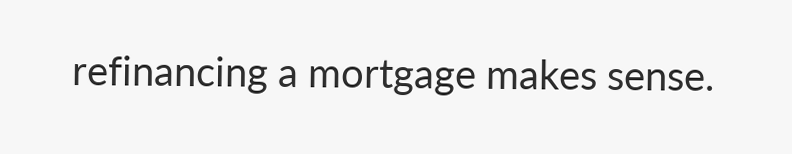refinancing a mortgage makes sense.